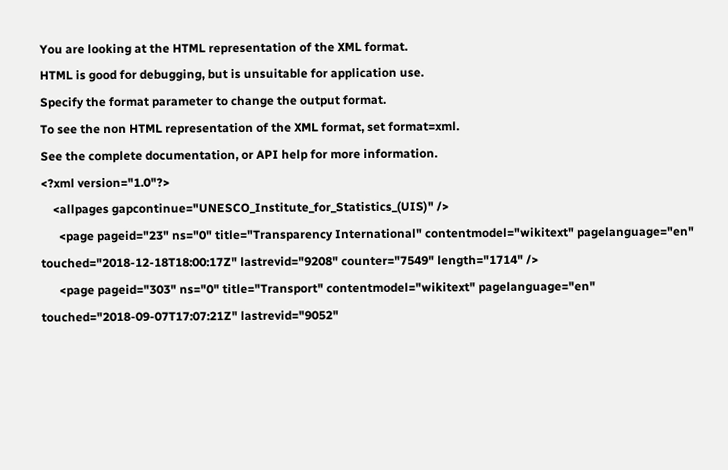You are looking at the HTML representation of the XML format.
HTML is good for debugging, but is unsuitable for application use.
Specify the format parameter to change the output format.
To see the non HTML representation of the XML format, set format=xml.
See the complete documentation, or API help for more information.
<?xml version="1.0"?>
    <allpages gapcontinue="UNESCO_Institute_for_Statistics_(UIS)" />
      <page pageid="23" ns="0" title="Transparency International" contentmodel="wikitext" pagelanguage="en" touched="2018-12-18T18:00:17Z" lastrevid="9208" counter="7549" length="1714" />
      <page pageid="303" ns="0" title="Transport" contentmodel="wikitext" pagelanguage="en" touched="2018-09-07T17:07:21Z" lastrevid="9052"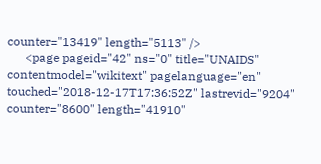counter="13419" length="5113" />
      <page pageid="42" ns="0" title="UNAIDS" contentmodel="wikitext" pagelanguage="en" touched="2018-12-17T17:36:52Z" lastrevid="9204" counter="8600" length="41910"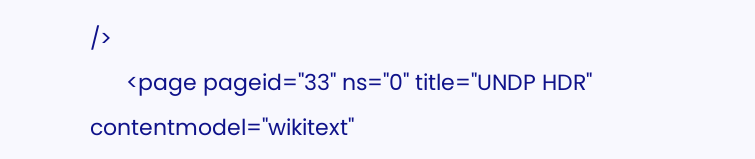/>
      <page pageid="33" ns="0" title="UNDP HDR" contentmodel="wikitext"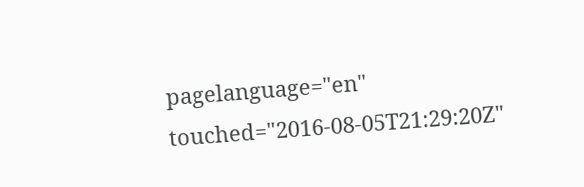pagelanguage="en" touched="2016-08-05T21:29:20Z"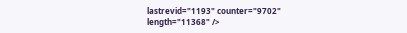lastrevid="1193" counter="9702" length="11368" />